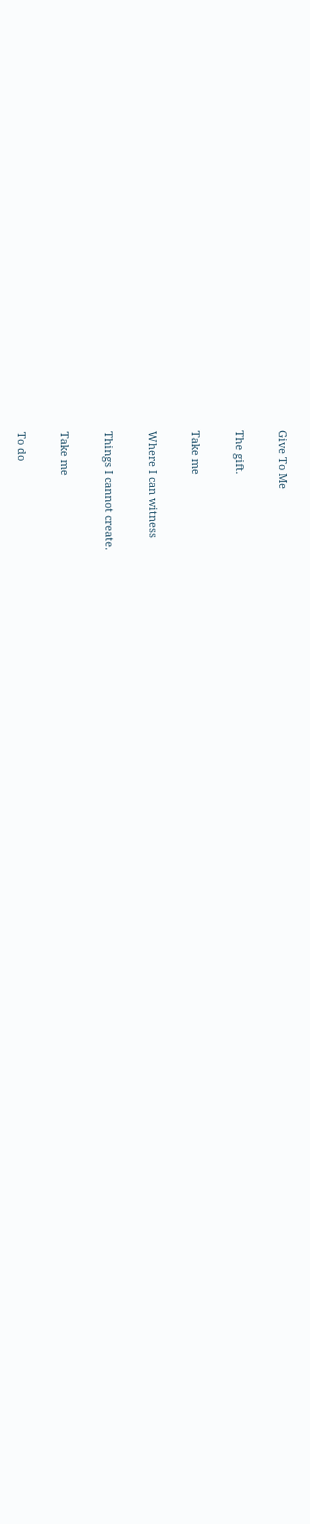Give To Me

The gift.

Take me

Where I can witness

Things I cannot create.

Take me

To do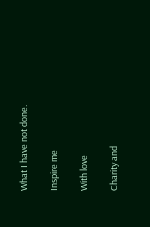What I have not done.

Inspire me

With love

Charity and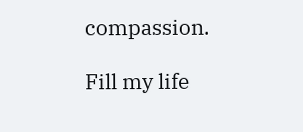compassion.

Fill my life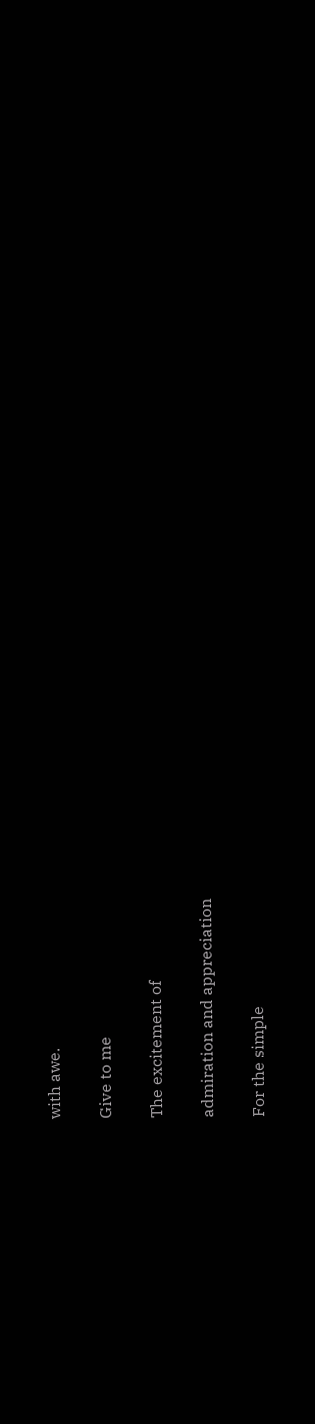with awe.

Give to me

The excitement of

admiration and appreciation

For the simple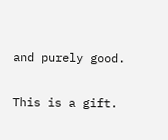and purely good.

This is a gift.